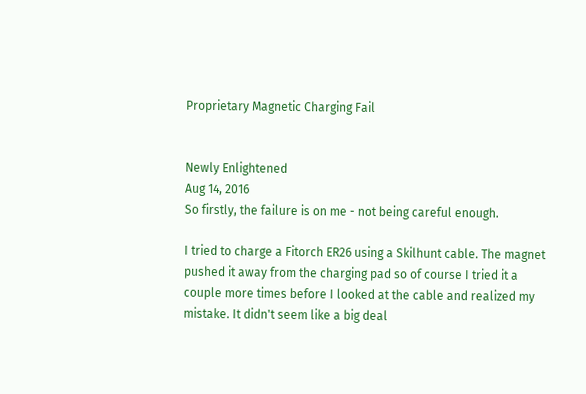Proprietary Magnetic Charging Fail


Newly Enlightened
Aug 14, 2016
So firstly, the failure is on me - not being careful enough.

I tried to charge a Fitorch ER26 using a Skilhunt cable. The magnet pushed it away from the charging pad so of course I tried it a couple more times before I looked at the cable and realized my mistake. It didn't seem like a big deal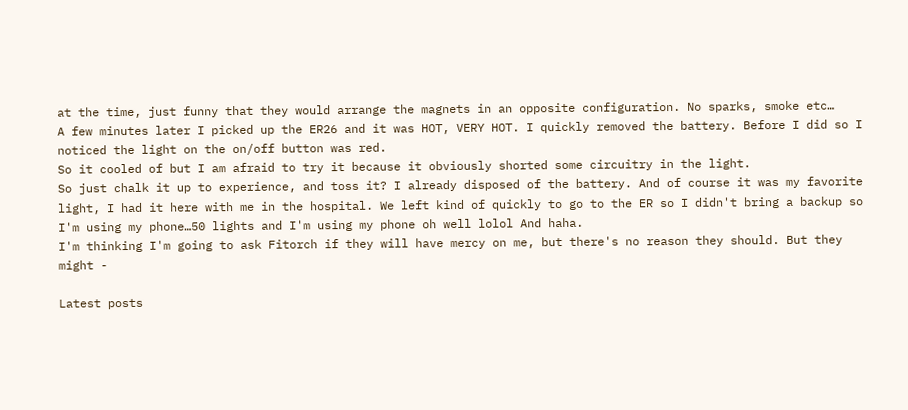at the time, just funny that they would arrange the magnets in an opposite configuration. No sparks, smoke etc…
A few minutes later I picked up the ER26 and it was HOT, VERY HOT. I quickly removed the battery. Before I did so I noticed the light on the on/off button was red.
So it cooled of but I am afraid to try it because it obviously shorted some circuitry in the light.
So just chalk it up to experience, and toss it? I already disposed of the battery. And of course it was my favorite light, I had it here with me in the hospital. We left kind of quickly to go to the ER so I didn't bring a backup so I'm using my phone…50 lights and I'm using my phone oh well lolol And haha.
I'm thinking I'm going to ask Fitorch if they will have mercy on me, but there's no reason they should. But they might -

Latest posts